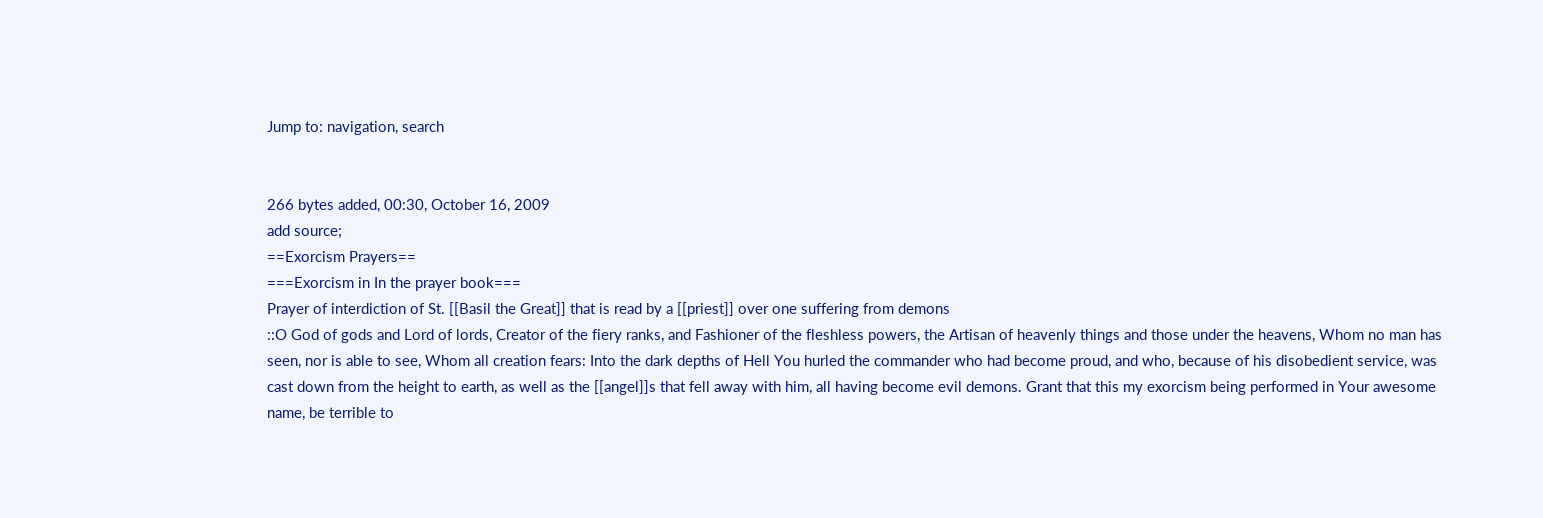Jump to: navigation, search


266 bytes added, 00:30, October 16, 2009
add source;
==Exorcism Prayers==
===Exorcism in In the prayer book===
Prayer of interdiction of St. [[Basil the Great]] that is read by a [[priest]] over one suffering from demons
::O God of gods and Lord of lords, Creator of the fiery ranks, and Fashioner of the fleshless powers, the Artisan of heavenly things and those under the heavens, Whom no man has seen, nor is able to see, Whom all creation fears: Into the dark depths of Hell You hurled the commander who had become proud, and who, because of his disobedient service, was cast down from the height to earth, as well as the [[angel]]s that fell away with him, all having become evil demons. Grant that this my exorcism being performed in Your awesome name, be terrible to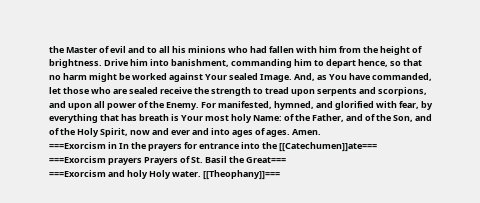the Master of evil and to all his minions who had fallen with him from the height of brightness. Drive him into banishment, commanding him to depart hence, so that no harm might be worked against Your sealed Image. And, as You have commanded, let those who are sealed receive the strength to tread upon serpents and scorpions, and upon all power of the Enemy. For manifested, hymned, and glorified with fear, by everything that has breath is Your most holy Name: of the Father, and of the Son, and of the Holy Spirit, now and ever and into ages of ages. Amen.
===Exorcism in In the prayers for entrance into the [[Catechumen]]ate===
===Exorcism prayers Prayers of St. Basil the Great===
===Exorcism and holy Holy water. [[Theophany]]===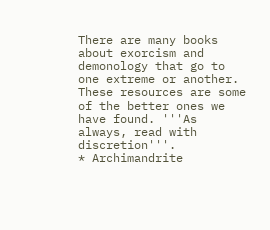There are many books about exorcism and demonology that go to one extreme or another. These resources are some of the better ones we have found. '''As always, read with discretion'''.
* Archimandrite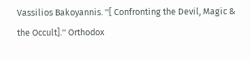Vassilios Bakoyannis. ''[ Confronting the Devil, Magic & the Occult].'' Orthodox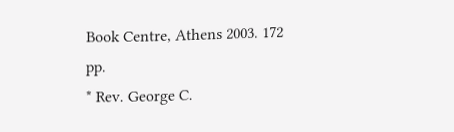Book Centre, Athens 2003. 172 pp.
* Rev. George C.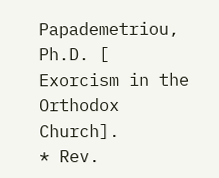Papademetriou, Ph.D. [ Exorcism in the Orthodox Church].
* Rev.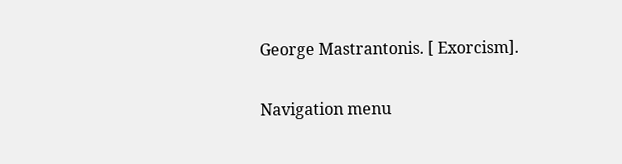George Mastrantonis. [ Exorcism].

Navigation menu